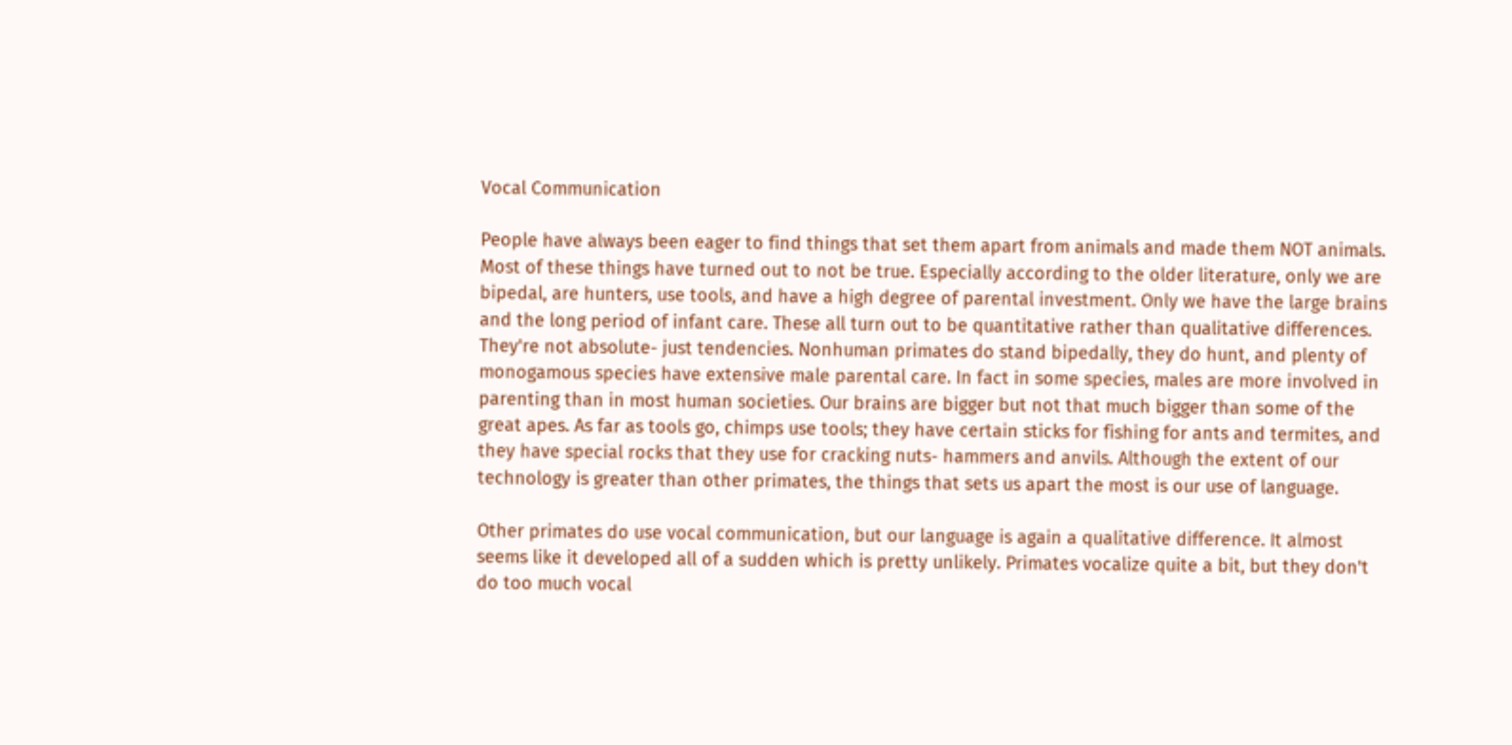Vocal Communication

People have always been eager to find things that set them apart from animals and made them NOT animals. Most of these things have turned out to not be true. Especially according to the older literature, only we are bipedal, are hunters, use tools, and have a high degree of parental investment. Only we have the large brains and the long period of infant care. These all turn out to be quantitative rather than qualitative differences. They're not absolute- just tendencies. Nonhuman primates do stand bipedally, they do hunt, and plenty of monogamous species have extensive male parental care. In fact in some species, males are more involved in parenting than in most human societies. Our brains are bigger but not that much bigger than some of the great apes. As far as tools go, chimps use tools; they have certain sticks for fishing for ants and termites, and they have special rocks that they use for cracking nuts- hammers and anvils. Although the extent of our technology is greater than other primates, the things that sets us apart the most is our use of language.

Other primates do use vocal communication, but our language is again a qualitative difference. It almost seems like it developed all of a sudden which is pretty unlikely. Primates vocalize quite a bit, but they don't do too much vocal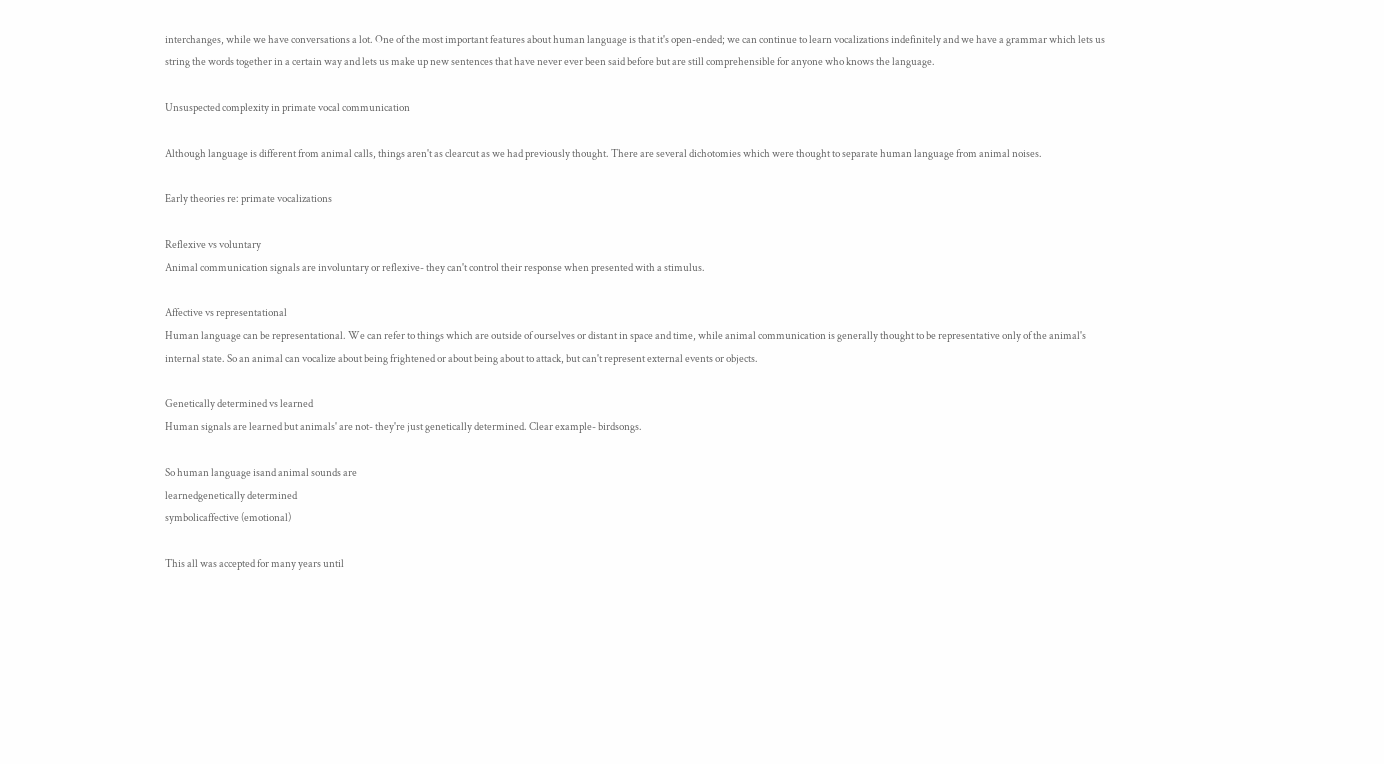interchanges, while we have conversations a lot. One of the most important features about human language is that it's open-ended; we can continue to learn vocalizations indefinitely and we have a grammar which lets us string the words together in a certain way and lets us make up new sentences that have never ever been said before but are still comprehensible for anyone who knows the language.

Unsuspected complexity in primate vocal communication

Although language is different from animal calls, things aren't as clearcut as we had previously thought. There are several dichotomies which were thought to separate human language from animal noises.

Early theories re: primate vocalizations

Reflexive vs voluntary
Animal communication signals are involuntary or reflexive- they can't control their response when presented with a stimulus.

Affective vs representational
Human language can be representational. We can refer to things which are outside of ourselves or distant in space and time, while animal communication is generally thought to be representative only of the animal's internal state. So an animal can vocalize about being frightened or about being about to attack, but can't represent external events or objects.

Genetically determined vs learned
Human signals are learned but animals' are not- they're just genetically determined. Clear example- birdsongs.

So human language isand animal sounds are
learnedgenetically determined
symbolicaffective (emotional)

This all was accepted for many years until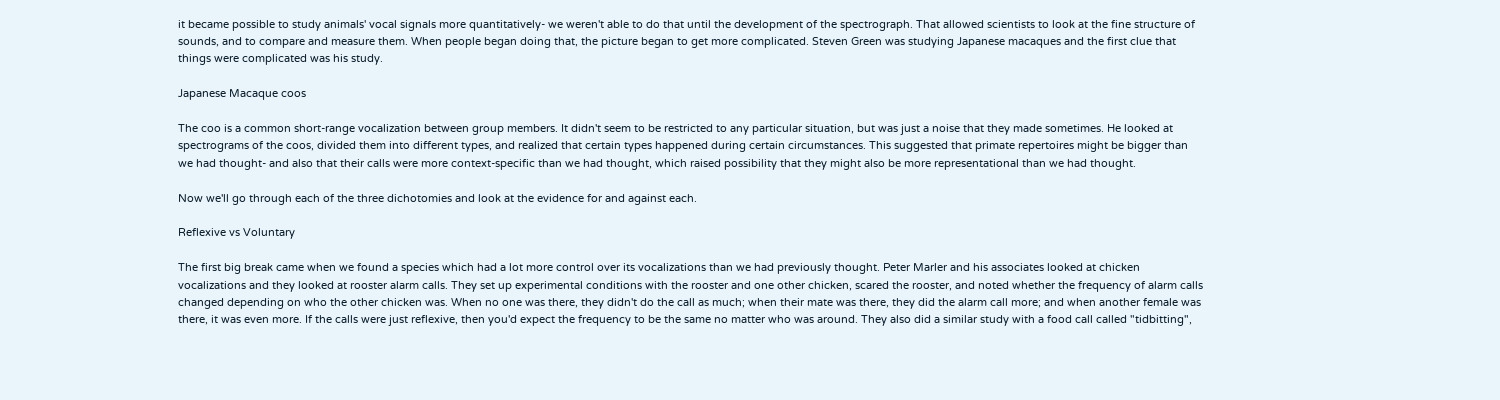it became possible to study animals' vocal signals more quantitatively- we weren't able to do that until the development of the spectrograph. That allowed scientists to look at the fine structure of sounds, and to compare and measure them. When people began doing that, the picture began to get more complicated. Steven Green was studying Japanese macaques and the first clue that things were complicated was his study.

Japanese Macaque coos

The coo is a common short-range vocalization between group members. It didn't seem to be restricted to any particular situation, but was just a noise that they made sometimes. He looked at spectrograms of the coos, divided them into different types, and realized that certain types happened during certain circumstances. This suggested that primate repertoires might be bigger than we had thought- and also that their calls were more context-specific than we had thought, which raised possibility that they might also be more representational than we had thought.

Now we'll go through each of the three dichotomies and look at the evidence for and against each.

Reflexive vs Voluntary

The first big break came when we found a species which had a lot more control over its vocalizations than we had previously thought. Peter Marler and his associates looked at chicken vocalizations and they looked at rooster alarm calls. They set up experimental conditions with the rooster and one other chicken, scared the rooster, and noted whether the frequency of alarm calls changed depending on who the other chicken was. When no one was there, they didn't do the call as much; when their mate was there, they did the alarm call more; and when another female was there, it was even more. If the calls were just reflexive, then you'd expect the frequency to be the same no matter who was around. They also did a similar study with a food call called "tidbitting",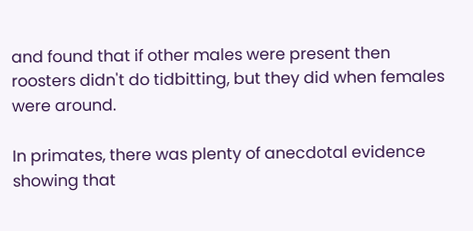and found that if other males were present then roosters didn't do tidbitting, but they did when females were around.

In primates, there was plenty of anecdotal evidence showing that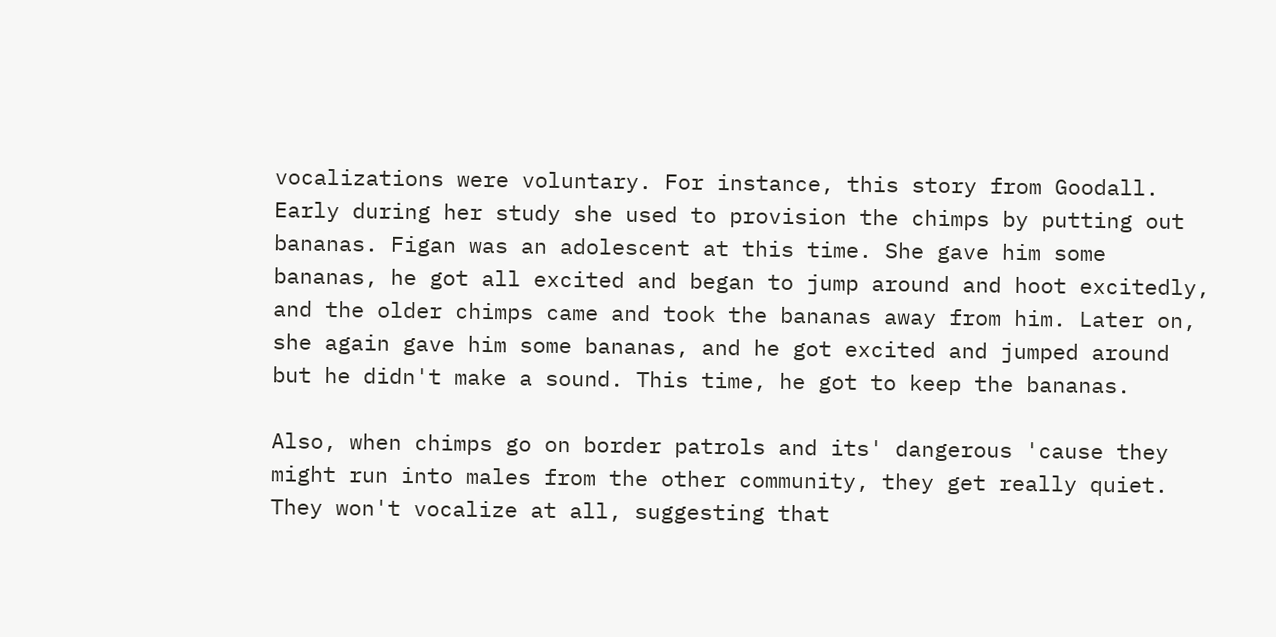vocalizations were voluntary. For instance, this story from Goodall. Early during her study she used to provision the chimps by putting out bananas. Figan was an adolescent at this time. She gave him some bananas, he got all excited and began to jump around and hoot excitedly, and the older chimps came and took the bananas away from him. Later on, she again gave him some bananas, and he got excited and jumped around but he didn't make a sound. This time, he got to keep the bananas.

Also, when chimps go on border patrols and its' dangerous 'cause they might run into males from the other community, they get really quiet. They won't vocalize at all, suggesting that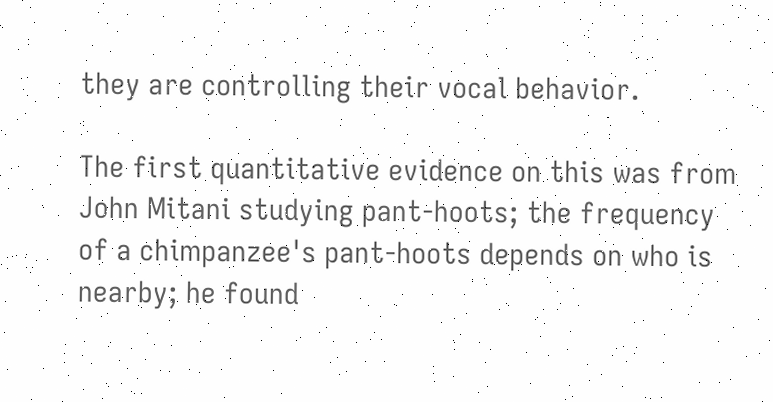they are controlling their vocal behavior.

The first quantitative evidence on this was from John Mitani studying pant-hoots; the frequency of a chimpanzee's pant-hoots depends on who is nearby; he found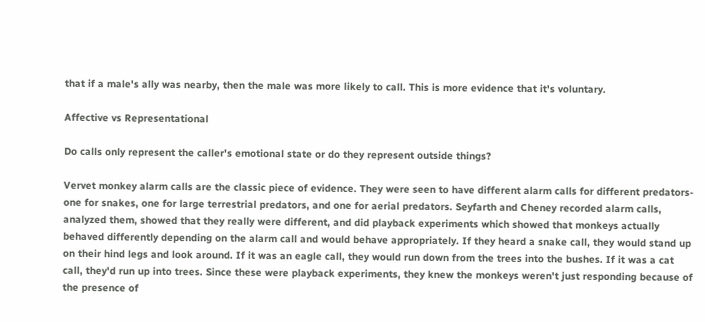that if a male's ally was nearby, then the male was more likely to call. This is more evidence that it's voluntary.

Affective vs Representational

Do calls only represent the caller's emotional state or do they represent outside things?

Vervet monkey alarm calls are the classic piece of evidence. They were seen to have different alarm calls for different predators- one for snakes, one for large terrestrial predators, and one for aerial predators. Seyfarth and Cheney recorded alarm calls, analyzed them, showed that they really were different, and did playback experiments which showed that monkeys actually behaved differently depending on the alarm call and would behave appropriately. If they heard a snake call, they would stand up on their hind legs and look around. If it was an eagle call, they would run down from the trees into the bushes. If it was a cat call, they'd run up into trees. Since these were playback experiments, they knew the monkeys weren't just responding because of the presence of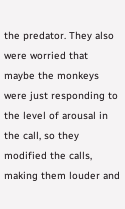the predator. They also were worried that maybe the monkeys were just responding to the level of arousal in the call, so they modified the calls, making them louder and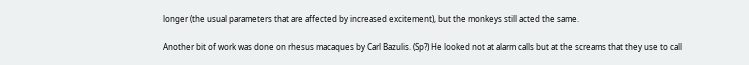longer (the usual parameters that are affected by increased excitement), but the monkeys still acted the same.

Another bit of work was done on rhesus macaques by Carl Bazulis. (Sp?) He looked not at alarm calls but at the screams that they use to call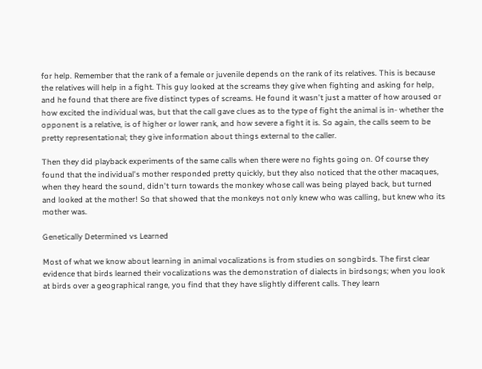for help. Remember that the rank of a female or juvenile depends on the rank of its relatives. This is because the relatives will help in a fight. This guy looked at the screams they give when fighting and asking for help, and he found that there are five distinct types of screams. He found it wasn't just a matter of how aroused or how excited the individual was, but that the call gave clues as to the type of fight the animal is in- whether the opponent is a relative, is of higher or lower rank, and how severe a fight it is. So again, the calls seem to be pretty representational; they give information about things external to the caller.

Then they did playback experiments of the same calls when there were no fights going on. Of course they found that the individual's mother responded pretty quickly, but they also noticed that the other macaques, when they heard the sound, didn't turn towards the monkey whose call was being played back, but turned and looked at the mother! So that showed that the monkeys not only knew who was calling, but knew who its mother was.

Genetically Determined vs Learned

Most of what we know about learning in animal vocalizations is from studies on songbirds. The first clear evidence that birds learned their vocalizations was the demonstration of dialects in birdsongs; when you look at birds over a geographical range, you find that they have slightly different calls. They learn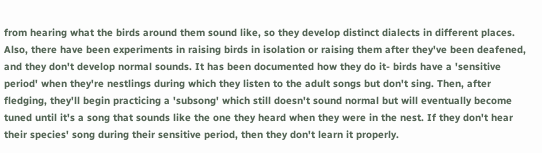from hearing what the birds around them sound like, so they develop distinct dialects in different places. Also, there have been experiments in raising birds in isolation or raising them after they've been deafened, and they don't develop normal sounds. It has been documented how they do it- birds have a 'sensitive period' when they're nestlings during which they listen to the adult songs but don't sing. Then, after fledging, they'll begin practicing a 'subsong' which still doesn't sound normal but will eventually become tuned until it's a song that sounds like the one they heard when they were in the nest. If they don't hear their species' song during their sensitive period, then they don't learn it properly.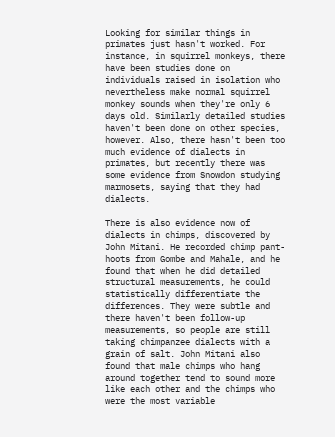Looking for similar things in primates just hasn't worked. For instance, in squirrel monkeys, there have been studies done on individuals raised in isolation who nevertheless make normal squirrel monkey sounds when they're only 6 days old. Similarly detailed studies haven't been done on other species, however. Also, there hasn't been too much evidence of dialects in primates, but recently there was some evidence from Snowdon studying marmosets, saying that they had dialects.

There is also evidence now of dialects in chimps, discovered by John Mitani. He recorded chimp pant-hoots from Gombe and Mahale, and he found that when he did detailed structural measurements, he could statistically differentiate the differences. They were subtle and there haven't been follow-up measurements, so people are still taking chimpanzee dialects with a grain of salt. John Mitani also found that male chimps who hang around together tend to sound more like each other and the chimps who were the most variable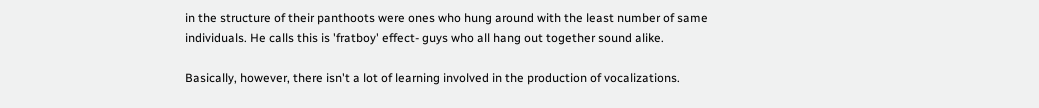in the structure of their panthoots were ones who hung around with the least number of same individuals. He calls this is 'fratboy' effect- guys who all hang out together sound alike.

Basically, however, there isn't a lot of learning involved in the production of vocalizations.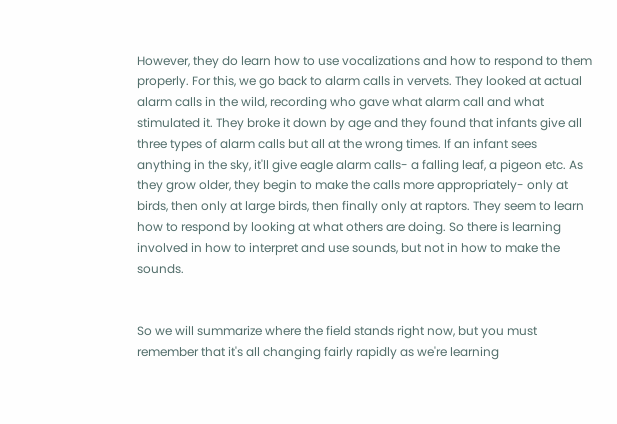However, they do learn how to use vocalizations and how to respond to them properly. For this, we go back to alarm calls in vervets. They looked at actual alarm calls in the wild, recording who gave what alarm call and what stimulated it. They broke it down by age and they found that infants give all three types of alarm calls but all at the wrong times. If an infant sees anything in the sky, it'll give eagle alarm calls- a falling leaf, a pigeon etc. As they grow older, they begin to make the calls more appropriately- only at birds, then only at large birds, then finally only at raptors. They seem to learn how to respond by looking at what others are doing. So there is learning involved in how to interpret and use sounds, but not in how to make the sounds.


So we will summarize where the field stands right now, but you must remember that it's all changing fairly rapidly as we're learning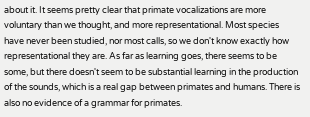about it. It seems pretty clear that primate vocalizations are more voluntary than we thought, and more representational. Most species have never been studied, nor most calls, so we don't know exactly how representational they are. As far as learning goes, there seems to be some, but there doesn't seem to be substantial learning in the production of the sounds, which is a real gap between primates and humans. There is also no evidence of a grammar for primates.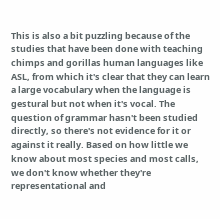This is also a bit puzzling because of the studies that have been done with teaching chimps and gorillas human languages like ASL, from which it's clear that they can learn a large vocabulary when the language is gestural but not when it's vocal. The question of grammar hasn't been studied directly, so there's not evidence for it or against it really. Based on how little we know about most species and most calls, we don't know whether they're representational and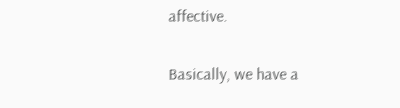affective.

Basically, we have a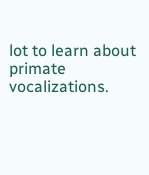lot to learn about primate vocalizations.